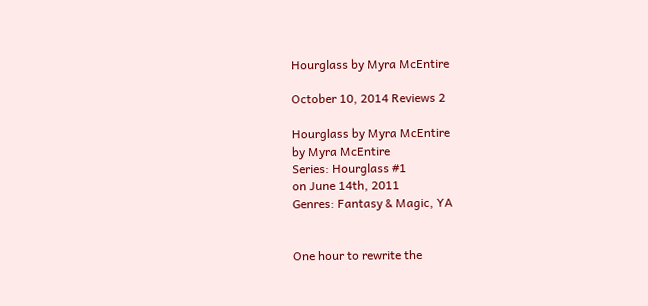Hourglass by Myra McEntire

October 10, 2014 Reviews 2

Hourglass by Myra McEntire
by Myra McEntire
Series: Hourglass #1
on June 14th, 2011
Genres: Fantasy & Magic, YA


One hour to rewrite the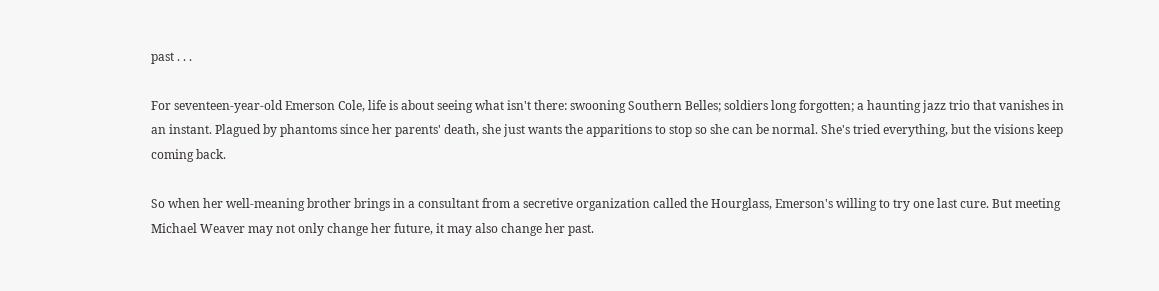past . . .

For seventeen-year-old Emerson Cole, life is about seeing what isn't there: swooning Southern Belles; soldiers long forgotten; a haunting jazz trio that vanishes in an instant. Plagued by phantoms since her parents' death, she just wants the apparitions to stop so she can be normal. She's tried everything, but the visions keep coming back.

So when her well-meaning brother brings in a consultant from a secretive organization called the Hourglass, Emerson's willing to try one last cure. But meeting Michael Weaver may not only change her future, it may also change her past.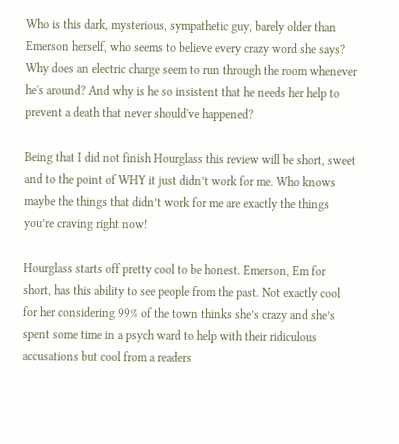Who is this dark, mysterious, sympathetic guy, barely older than Emerson herself, who seems to believe every crazy word she says? Why does an electric charge seem to run through the room whenever he's around? And why is he so insistent that he needs her help to prevent a death that never should've happened?

Being that I did not finish Hourglass this review will be short, sweet and to the point of WHY it just didn’t work for me. Who knows maybe the things that didn’t work for me are exactly the things you’re craving right now!

Hourglass starts off pretty cool to be honest. Emerson, Em for short, has this ability to see people from the past. Not exactly cool for her considering 99% of the town thinks she’s crazy and she’s spent some time in a psych ward to help with their ridiculous accusations but cool from a readers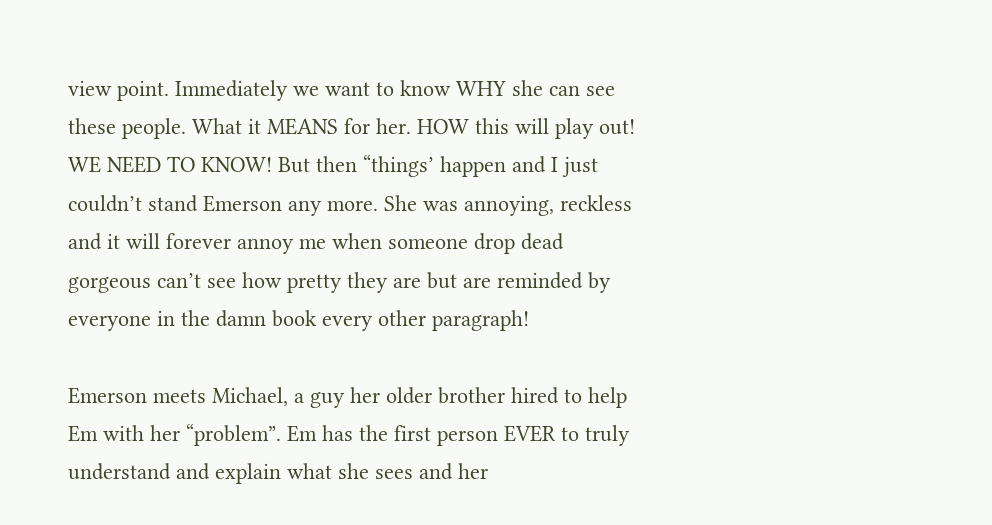view point. Immediately we want to know WHY she can see these people. What it MEANS for her. HOW this will play out! WE NEED TO KNOW! But then “things’ happen and I just couldn’t stand Emerson any more. She was annoying, reckless and it will forever annoy me when someone drop dead gorgeous can’t see how pretty they are but are reminded by everyone in the damn book every other paragraph!

Emerson meets Michael, a guy her older brother hired to help Em with her “problem”. Em has the first person EVER to truly understand and explain what she sees and her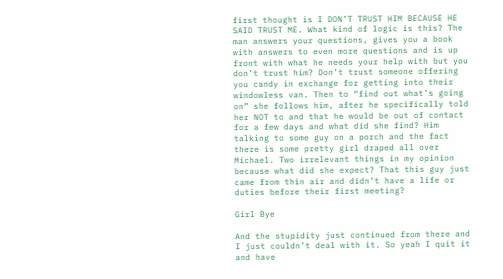first thought is I DON’T TRUST HIM BECAUSE HE SAID TRUST ME. What kind of logic is this? The man answers your questions, gives you a book with answers to even more questions and is up front with what he needs your help with but you don’t trust him? Don’t trust someone offering you candy in exchange for getting into their windowless van. Then to “find out what’s going on” she follows him, after he specifically told her NOT to and that he would be out of contact for a few days and what did she find? Him talking to some guy on a porch and the fact there is some pretty girl draped all over Michael. Two irrelevant things in my opinion because what did she expect? That this guy just came from thin air and didn’t have a life or duties before their first meeting?

Girl Bye

And the stupidity just continued from there and I just couldn’t deal with it. So yeah I quit it and have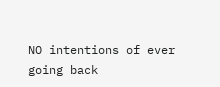NO intentions of ever going back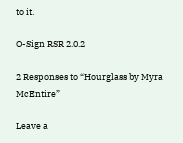to it.

O-Sign RSR 2.0.2

2 Responses to “Hourglass by Myra McEntire”

Leave a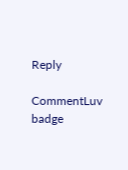Reply

CommentLuv badge